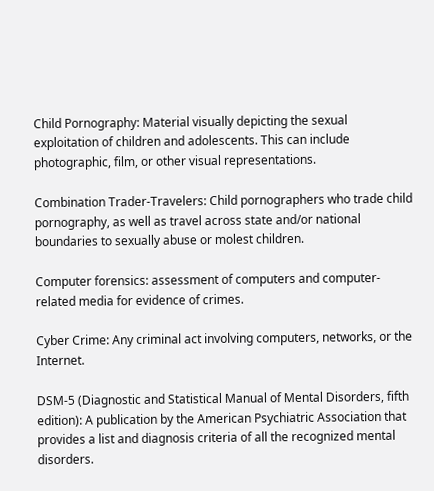Child Pornography: Material visually depicting the sexual exploitation of children and adolescents. This can include photographic, film, or other visual representations.

Combination Trader-Travelers: Child pornographers who trade child pornography, as well as travel across state and/or national boundaries to sexually abuse or molest children.

Computer forensics: assessment of computers and computer-related media for evidence of crimes.

Cyber Crime: Any criminal act involving computers, networks, or the Internet.

DSM-5 (Diagnostic and Statistical Manual of Mental Disorders, fifth edition): A publication by the American Psychiatric Association that provides a list and diagnosis criteria of all the recognized mental disorders.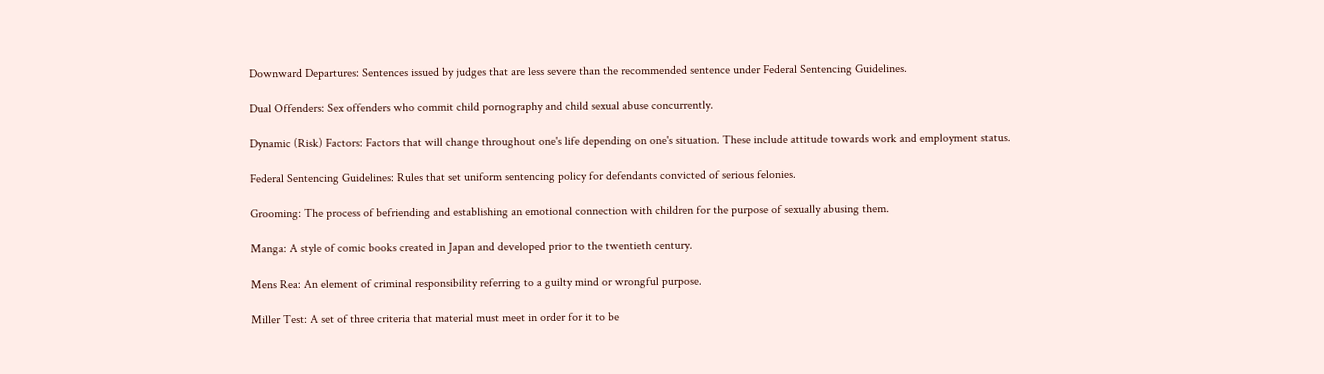Downward Departures: Sentences issued by judges that are less severe than the recommended sentence under Federal Sentencing Guidelines.

Dual Offenders: Sex offenders who commit child pornography and child sexual abuse concurrently.

Dynamic (Risk) Factors: Factors that will change throughout one's life depending on one's situation. These include attitude towards work and employment status.

Federal Sentencing Guidelines: Rules that set uniform sentencing policy for defendants convicted of serious felonies.

Grooming: The process of befriending and establishing an emotional connection with children for the purpose of sexually abusing them.

Manga: A style of comic books created in Japan and developed prior to the twentieth century.

Mens Rea: An element of criminal responsibility referring to a guilty mind or wrongful purpose.

Miller Test: A set of three criteria that material must meet in order for it to be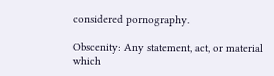considered pornography.

Obscenity: Any statement, act, or material which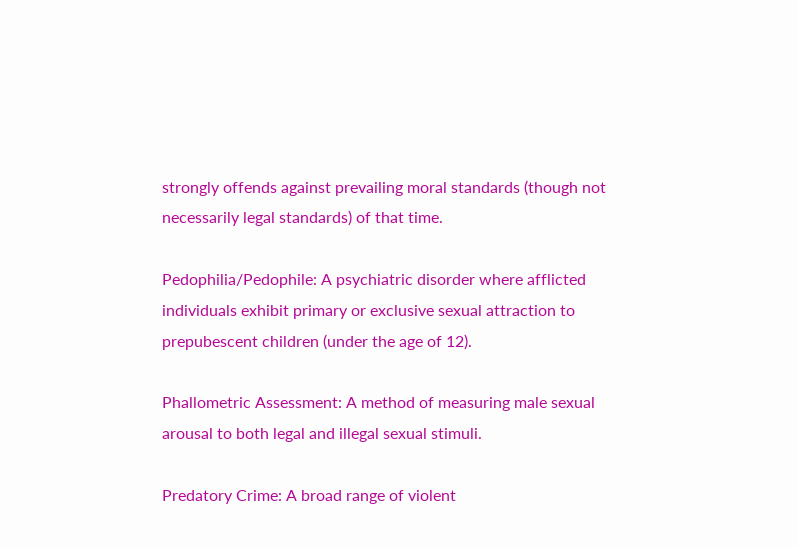strongly offends against prevailing moral standards (though not necessarily legal standards) of that time.

Pedophilia/Pedophile: A psychiatric disorder where afflicted individuals exhibit primary or exclusive sexual attraction to prepubescent children (under the age of 12).

Phallometric Assessment: A method of measuring male sexual arousal to both legal and illegal sexual stimuli.

Predatory Crime: A broad range of violent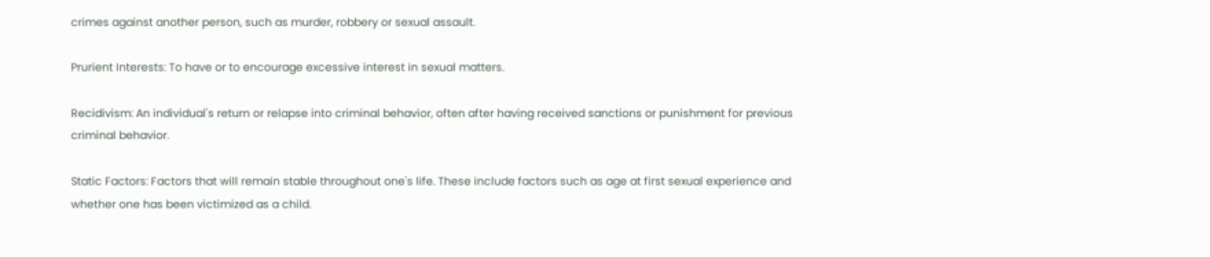crimes against another person, such as murder, robbery or sexual assault.

Prurient Interests: To have or to encourage excessive interest in sexual matters.

Recidivism: An individual's return or relapse into criminal behavior, often after having received sanctions or punishment for previous criminal behavior.

Static Factors: Factors that will remain stable throughout one's life. These include factors such as age at first sexual experience and whether one has been victimized as a child.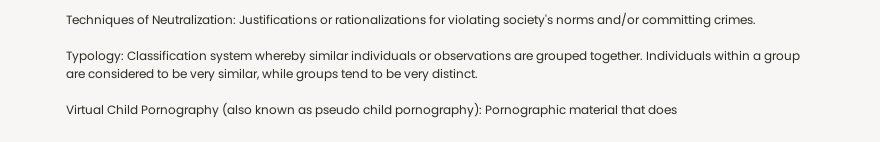Techniques of Neutralization: Justifications or rationalizations for violating society's norms and/or committing crimes.

Typology: Classification system whereby similar individuals or observations are grouped together. Individuals within a group are considered to be very similar, while groups tend to be very distinct.

Virtual Child Pornography (also known as pseudo child pornography): Pornographic material that does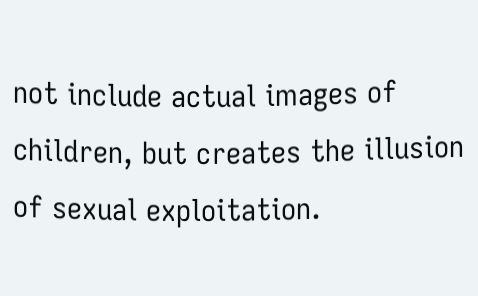not include actual images of children, but creates the illusion of sexual exploitation.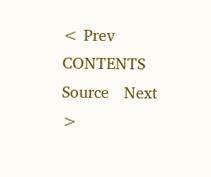< Prev   CONTENTS   Source   Next >